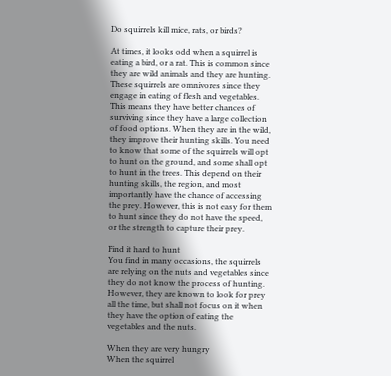Do squirrels kill mice, rats, or birds?

At times, it looks odd when a squirrel is eating a bird, or a rat. This is common since they are wild animals and they are hunting. These squirrels are omnivores since they engage in eating of flesh and vegetables. This means they have better chances of surviving since they have a large collection of food options. When they are in the wild, they improve their hunting skills. You need to know that some of the squirrels will opt to hunt on the ground, and some shall opt to hunt in the trees. This depend on their hunting skills, the region, and most importantly have the chance of accessing the prey. However, this is not easy for them to hunt since they do not have the speed, or the strength to capture their prey.

Find it hard to hunt
You find in many occasions, the squirrels are relying on the nuts and vegetables since they do not know the process of hunting. However, they are known to look for prey all the time, but shall not focus on it when they have the option of eating the vegetables and the nuts.

When they are very hungry
When the squirrel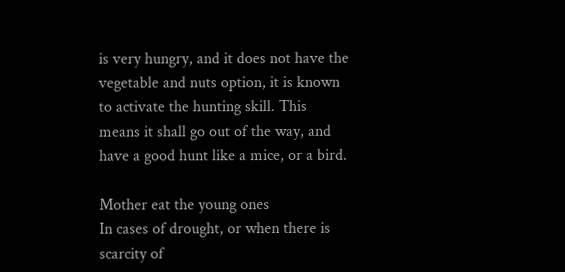is very hungry, and it does not have the vegetable and nuts option, it is known to activate the hunting skill. This means it shall go out of the way, and have a good hunt like a mice, or a bird.

Mother eat the young ones
In cases of drought, or when there is scarcity of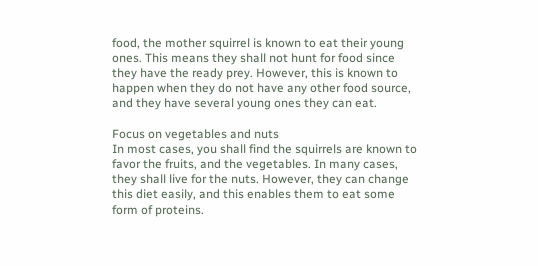food, the mother squirrel is known to eat their young ones. This means they shall not hunt for food since they have the ready prey. However, this is known to happen when they do not have any other food source, and they have several young ones they can eat.

Focus on vegetables and nuts
In most cases, you shall find the squirrels are known to favor the fruits, and the vegetables. In many cases, they shall live for the nuts. However, they can change this diet easily, and this enables them to eat some form of proteins.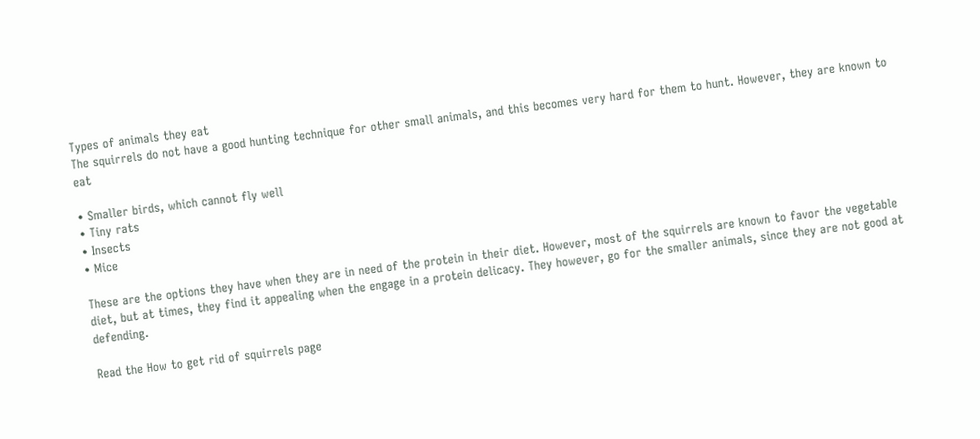Types of animals they eat
The squirrels do not have a good hunting technique for other small animals, and this becomes very hard for them to hunt. However, they are known to eat

• Smaller birds, which cannot fly well
• Tiny rats
• Insects
• Mice

These are the options they have when they are in need of the protein in their diet. However, most of the squirrels are known to favor the vegetable diet, but at times, they find it appealing when the engage in a protein delicacy. They however, go for the smaller animals, since they are not good at defending.

Read the How to get rid of squirrels page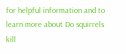for helpful information and to learn more about Do squirrels kill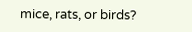mice, rats, or birds?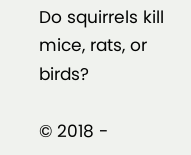Do squirrels kill mice, rats, or birds?

© 2018 -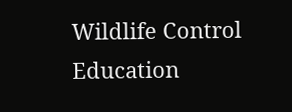Wildlife Control Education